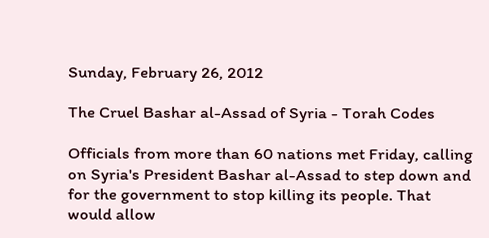Sunday, February 26, 2012

The Cruel Bashar al-Assad of Syria - Torah Codes

Officials from more than 60 nations met Friday, calling on Syria's President Bashar al-Assad to step down and for the government to stop killing its people. That would allow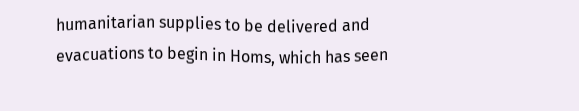humanitarian supplies to be delivered and evacuations to begin in Homs, which has seen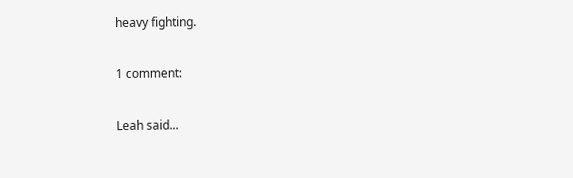heavy fighting.

1 comment:

Leah said...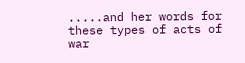.....and her words for these types of acts of war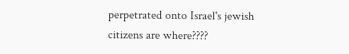perpetrated onto Israel's jewish citizens are where????